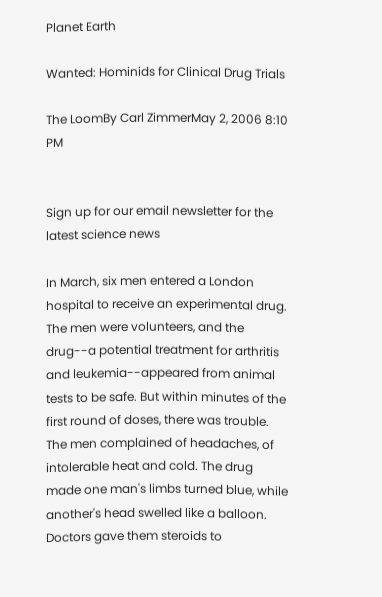Planet Earth

Wanted: Hominids for Clinical Drug Trials

The LoomBy Carl ZimmerMay 2, 2006 8:10 PM


Sign up for our email newsletter for the latest science news

In March, six men entered a London hospital to receive an experimental drug. The men were volunteers, and the drug--a potential treatment for arthritis and leukemia--appeared from animal tests to be safe. But within minutes of the first round of doses, there was trouble. The men complained of headaches, of intolerable heat and cold. The drug made one man's limbs turned blue, while another's head swelled like a balloon. Doctors gave them steroids to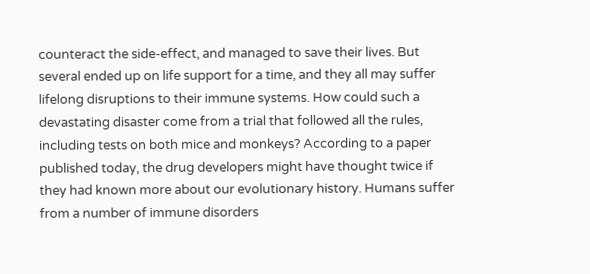counteract the side-effect, and managed to save their lives. But several ended up on life support for a time, and they all may suffer lifelong disruptions to their immune systems. How could such a devastating disaster come from a trial that followed all the rules, including tests on both mice and monkeys? According to a paper published today, the drug developers might have thought twice if they had known more about our evolutionary history. Humans suffer from a number of immune disorders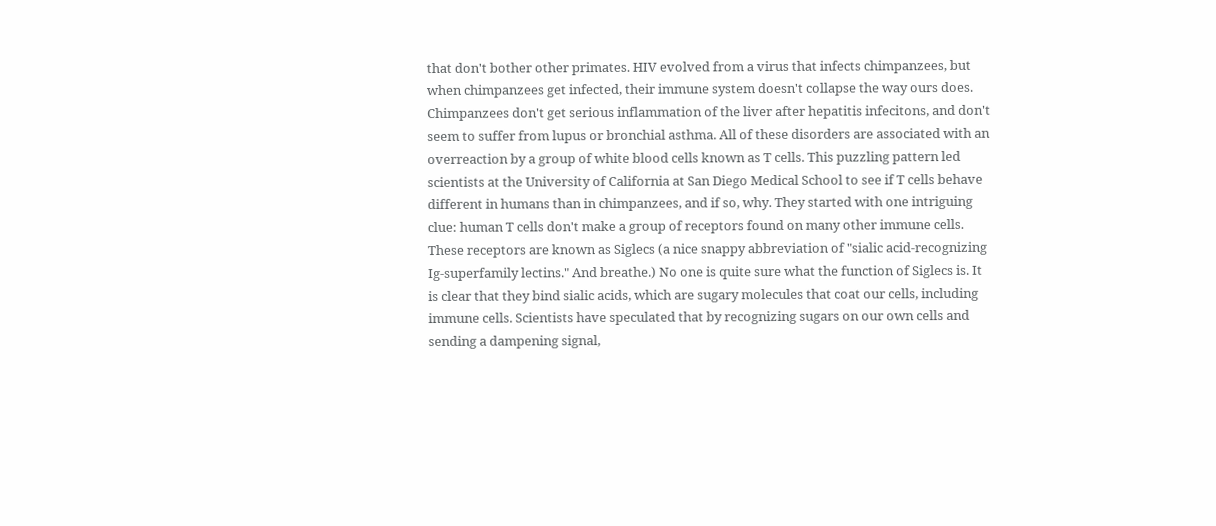that don't bother other primates. HIV evolved from a virus that infects chimpanzees, but when chimpanzees get infected, their immune system doesn't collapse the way ours does. Chimpanzees don't get serious inflammation of the liver after hepatitis infecitons, and don't seem to suffer from lupus or bronchial asthma. All of these disorders are associated with an overreaction by a group of white blood cells known as T cells. This puzzling pattern led scientists at the University of California at San Diego Medical School to see if T cells behave different in humans than in chimpanzees, and if so, why. They started with one intriguing clue: human T cells don't make a group of receptors found on many other immune cells. These receptors are known as Siglecs (a nice snappy abbreviation of "sialic acid-recognizing Ig-superfamily lectins." And breathe.) No one is quite sure what the function of Siglecs is. It is clear that they bind sialic acids, which are sugary molecules that coat our cells, including immune cells. Scientists have speculated that by recognizing sugars on our own cells and sending a dampening signal,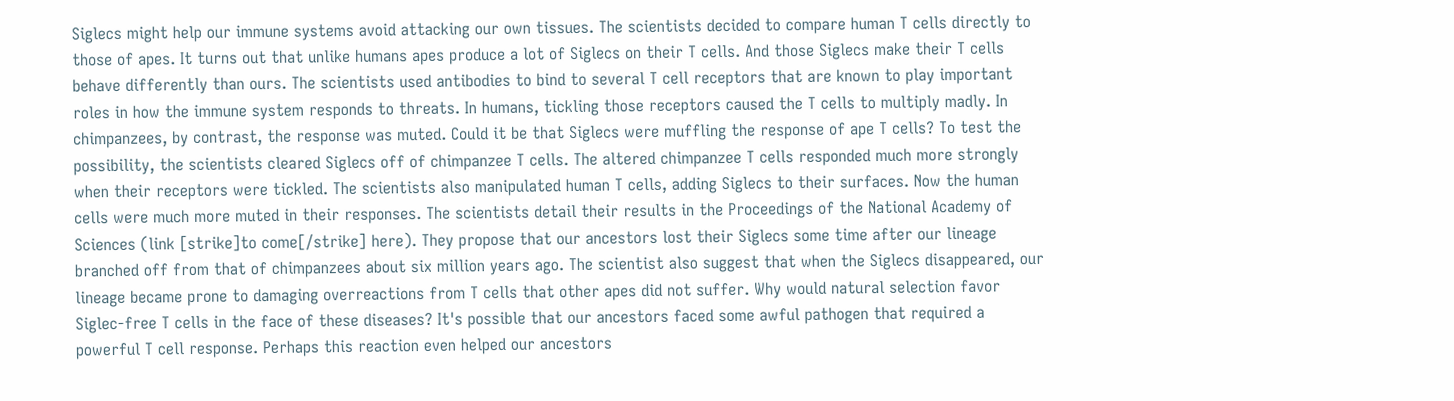Siglecs might help our immune systems avoid attacking our own tissues. The scientists decided to compare human T cells directly to those of apes. It turns out that unlike humans apes produce a lot of Siglecs on their T cells. And those Siglecs make their T cells behave differently than ours. The scientists used antibodies to bind to several T cell receptors that are known to play important roles in how the immune system responds to threats. In humans, tickling those receptors caused the T cells to multiply madly. In chimpanzees, by contrast, the response was muted. Could it be that Siglecs were muffling the response of ape T cells? To test the possibility, the scientists cleared Siglecs off of chimpanzee T cells. The altered chimpanzee T cells responded much more strongly when their receptors were tickled. The scientists also manipulated human T cells, adding Siglecs to their surfaces. Now the human cells were much more muted in their responses. The scientists detail their results in the Proceedings of the National Academy of Sciences (link [strike]to come[/strike] here). They propose that our ancestors lost their Siglecs some time after our lineage branched off from that of chimpanzees about six million years ago. The scientist also suggest that when the Siglecs disappeared, our lineage became prone to damaging overreactions from T cells that other apes did not suffer. Why would natural selection favor Siglec-free T cells in the face of these diseases? It's possible that our ancestors faced some awful pathogen that required a powerful T cell response. Perhaps this reaction even helped our ancestors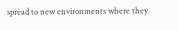spread to new environments where they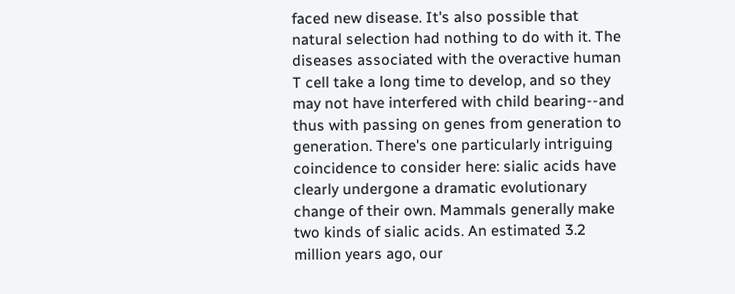faced new disease. It's also possible that natural selection had nothing to do with it. The diseases associated with the overactive human T cell take a long time to develop, and so they may not have interfered with child bearing--and thus with passing on genes from generation to generation. There's one particularly intriguing coincidence to consider here: sialic acids have clearly undergone a dramatic evolutionary change of their own. Mammals generally make two kinds of sialic acids. An estimated 3.2 million years ago, our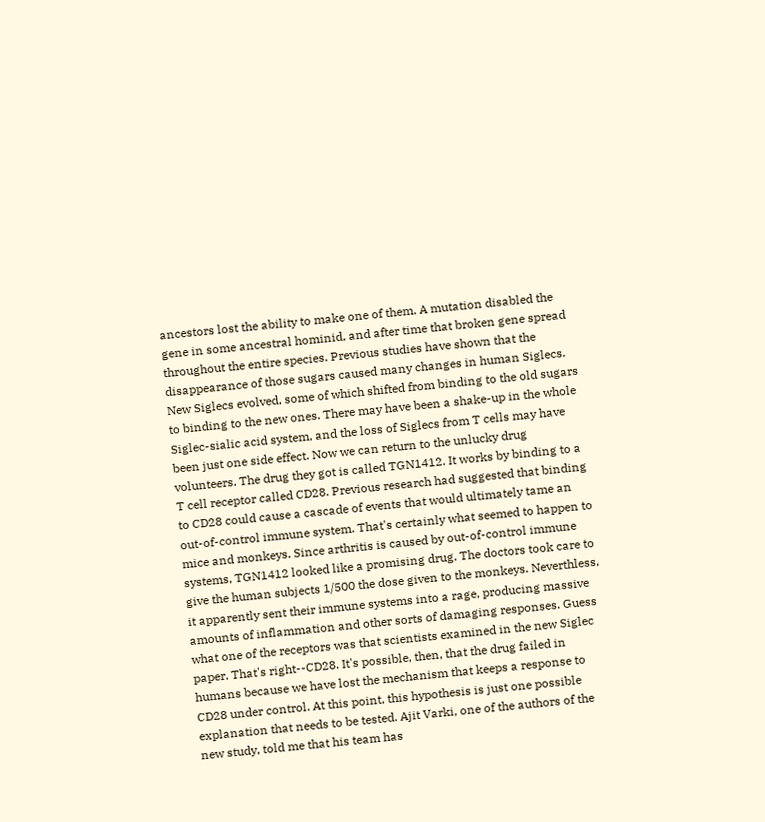ancestors lost the ability to make one of them. A mutation disabled the gene in some ancestral hominid, and after time that broken gene spread throughout the entire species. Previous studies have shown that the disappearance of those sugars caused many changes in human Siglecs. New Siglecs evolved, some of which shifted from binding to the old sugars to binding to the new ones. There may have been a shake-up in the whole Siglec-sialic acid system, and the loss of Siglecs from T cells may have been just one side effect. Now we can return to the unlucky drug volunteers. The drug they got is called TGN1412. It works by binding to a T cell receptor called CD28. Previous research had suggested that binding to CD28 could cause a cascade of events that would ultimately tame an out-of-control immune system. That's certainly what seemed to happen to mice and monkeys. Since arthritis is caused by out-of-control immune systems, TGN1412 looked like a promising drug. The doctors took care to give the human subjects 1/500 the dose given to the monkeys. Neverthless, it apparently sent their immune systems into a rage, producing massive amounts of inflammation and other sorts of damaging responses. Guess what one of the receptors was that scientists examined in the new Siglec paper. That's right--CD28. It's possible, then, that the drug failed in humans because we have lost the mechanism that keeps a response to CD28 under control. At this point, this hypothesis is just one possible explanation that needs to be tested. Ajit Varki, one of the authors of the new study, told me that his team has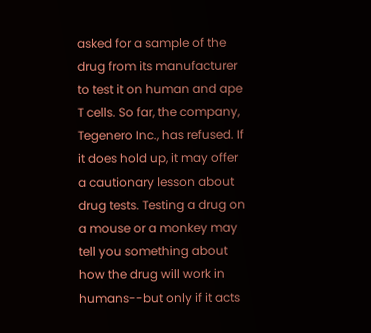asked for a sample of the drug from its manufacturer to test it on human and ape T cells. So far, the company, Tegenero Inc., has refused. If it does hold up, it may offer a cautionary lesson about drug tests. Testing a drug on a mouse or a monkey may tell you something about how the drug will work in humans--but only if it acts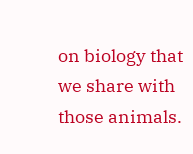on biology that we share with those animals.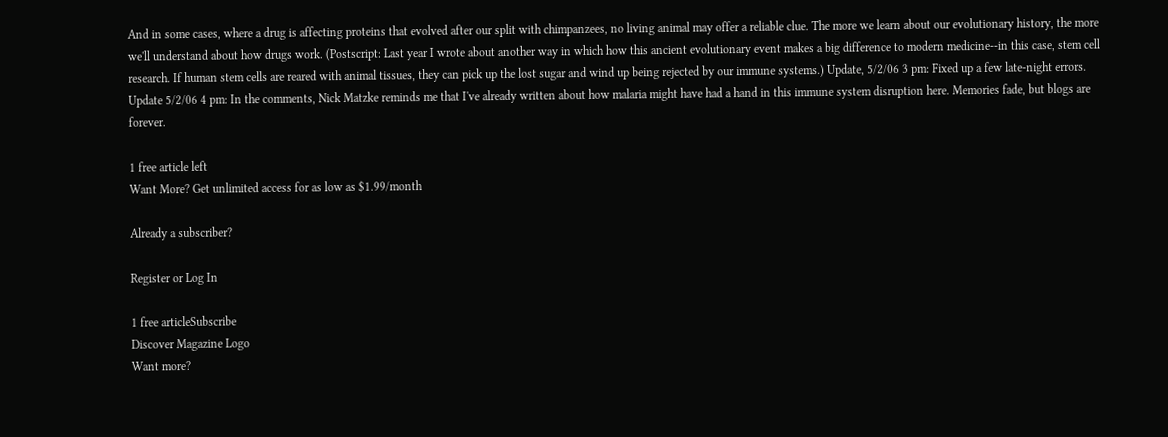And in some cases, where a drug is affecting proteins that evolved after our split with chimpanzees, no living animal may offer a reliable clue. The more we learn about our evolutionary history, the more we'll understand about how drugs work. (Postscript: Last year I wrote about another way in which how this ancient evolutionary event makes a big difference to modern medicine--in this case, stem cell research. If human stem cells are reared with animal tissues, they can pick up the lost sugar and wind up being rejected by our immune systems.) Update, 5/2/06 3 pm: Fixed up a few late-night errors. Update 5/2/06 4 pm: In the comments, Nick Matzke reminds me that I've already written about how malaria might have had a hand in this immune system disruption here. Memories fade, but blogs are forever.

1 free article left
Want More? Get unlimited access for as low as $1.99/month

Already a subscriber?

Register or Log In

1 free articleSubscribe
Discover Magazine Logo
Want more?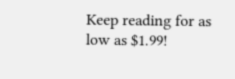Keep reading for as low as $1.99!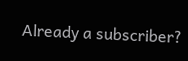Already a subscriber?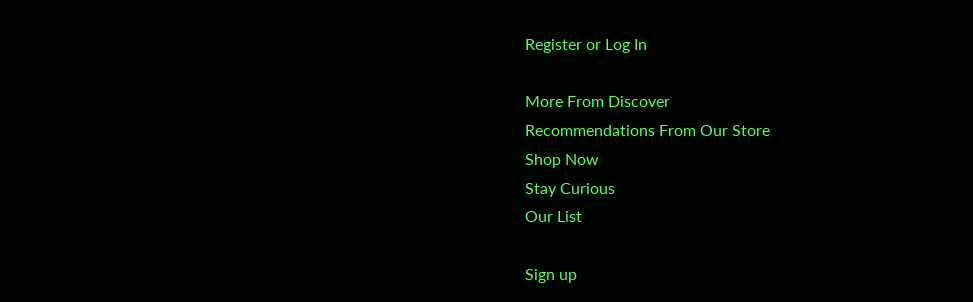Register or Log In

More From Discover
Recommendations From Our Store
Shop Now
Stay Curious
Our List

Sign up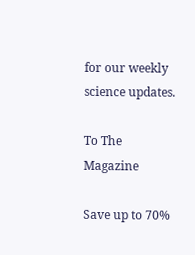for our weekly science updates.

To The Magazine

Save up to 70%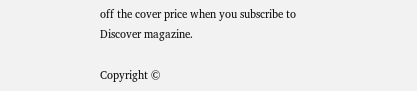off the cover price when you subscribe to Discover magazine.

Copyright ©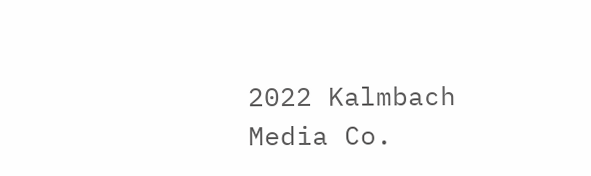2022 Kalmbach Media Co.